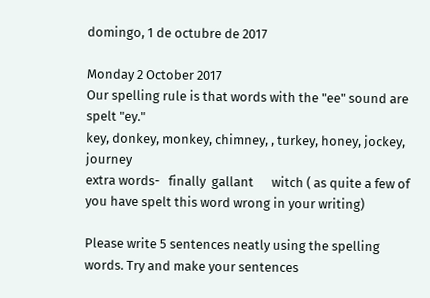domingo, 1 de octubre de 2017

Monday 2 October 2017
Our spelling rule is that words with the "ee" sound are spelt "ey."
key, donkey, monkey, chimney, , turkey, honey, jockey, journey
extra words-   finally  gallant      witch ( as quite a few of you have spelt this word wrong in your writing)

Please write 5 sentences neatly using the spelling words. Try and make your sentences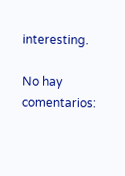interesting.

No hay comentarios: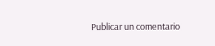Publicar un comentario